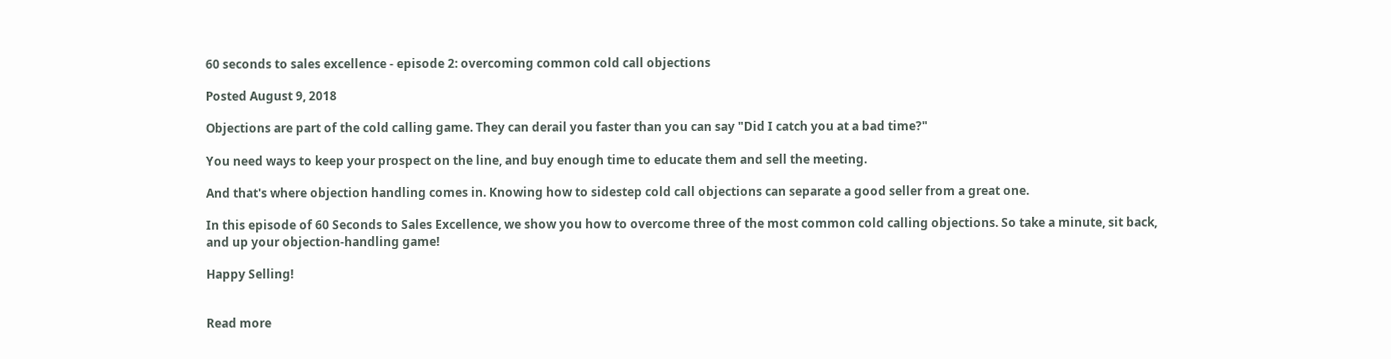60 seconds to sales excellence - episode 2: overcoming common cold call objections

Posted August 9, 2018

Objections are part of the cold calling game. They can derail you faster than you can say "Did I catch you at a bad time?"

You need ways to keep your prospect on the line, and buy enough time to educate them and sell the meeting.

And that's where objection handling comes in. Knowing how to sidestep cold call objections can separate a good seller from a great one.

In this episode of 60 Seconds to Sales Excellence, we show you how to overcome three of the most common cold calling objections. So take a minute, sit back, and up your objection-handling game!

Happy Selling!


Read more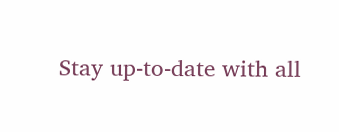Stay up-to-date with all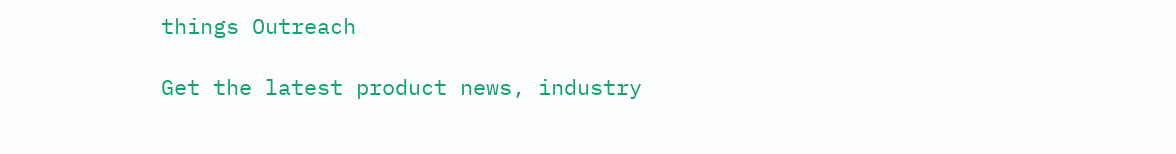things Outreach

Get the latest product news, industry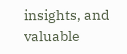insights, and valuable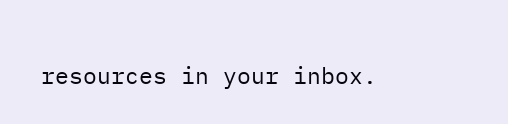resources in your inbox.